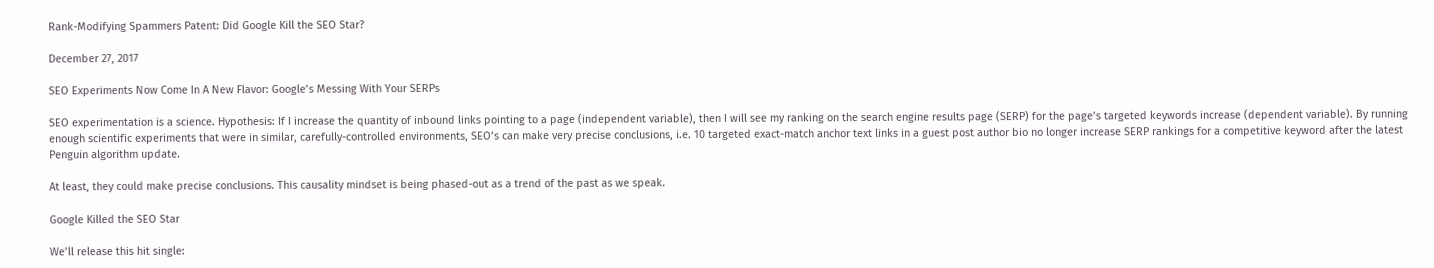Rank-Modifying Spammers Patent: Did Google Kill the SEO Star?

December 27, 2017

SEO Experiments Now Come In A New Flavor: Google’s Messing With Your SERPs

SEO experimentation is a science. Hypothesis: If I increase the quantity of inbound links pointing to a page (independent variable), then I will see my ranking on the search engine results page (SERP) for the page’s targeted keywords increase (dependent variable). By running enough scientific experiments that were in similar, carefully-controlled environments, SEO’s can make very precise conclusions, i.e. 10 targeted exact-match anchor text links in a guest post author bio no longer increase SERP rankings for a competitive keyword after the latest Penguin algorithm update.

At least, they could make precise conclusions. This causality mindset is being phased-out as a trend of the past as we speak.

Google Killed the SEO Star

We’ll release this hit single: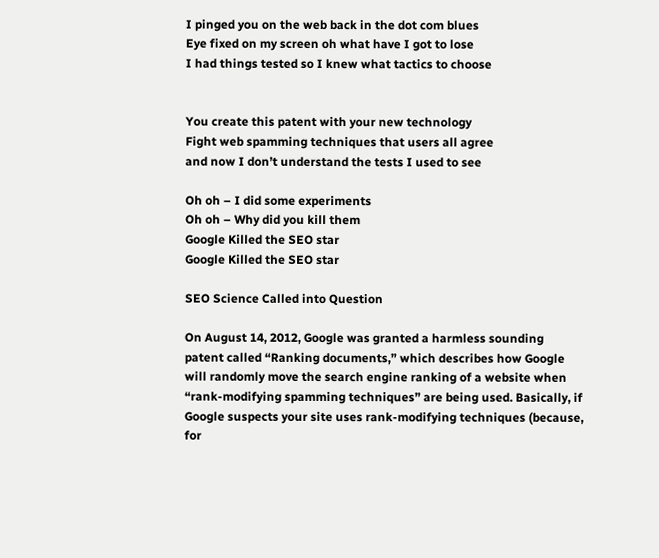I pinged you on the web back in the dot com blues
Eye fixed on my screen oh what have I got to lose
I had things tested so I knew what tactics to choose


You create this patent with your new technology
Fight web spamming techniques that users all agree
and now I don’t understand the tests I used to see

Oh oh – I did some experiments
Oh oh – Why did you kill them
Google Killed the SEO star
Google Killed the SEO star

SEO Science Called into Question

On August 14, 2012, Google was granted a harmless sounding patent called “Ranking documents,” which describes how Google will randomly move the search engine ranking of a website when “rank-modifying spamming techniques” are being used. Basically, if Google suspects your site uses rank-modifying techniques (because, for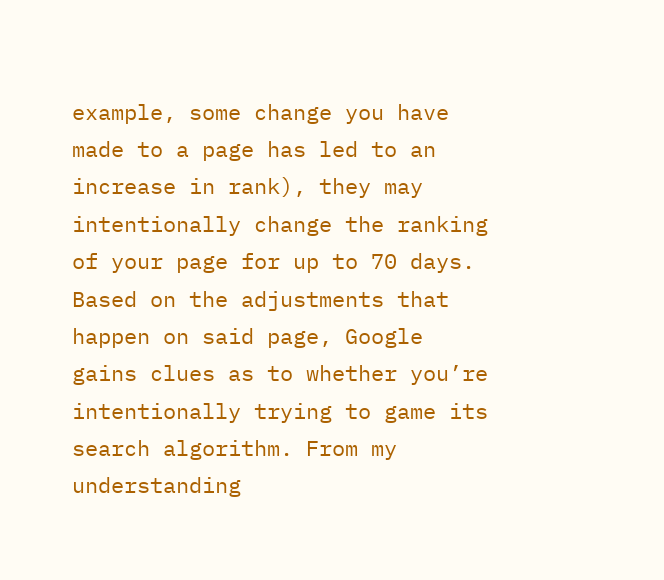example, some change you have made to a page has led to an increase in rank), they may intentionally change the ranking of your page for up to 70 days. Based on the adjustments that happen on said page, Google gains clues as to whether you’re intentionally trying to game its search algorithm. From my understanding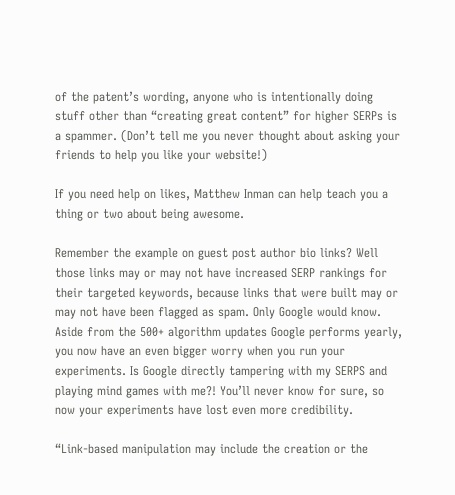of the patent’s wording, anyone who is intentionally doing stuff other than “creating great content” for higher SERPs is a spammer. (Don’t tell me you never thought about asking your friends to help you like your website!)

If you need help on likes, Matthew Inman can help teach you a thing or two about being awesome.

Remember the example on guest post author bio links? Well those links may or may not have increased SERP rankings for their targeted keywords, because links that were built may or may not have been flagged as spam. Only Google would know. Aside from the 500+ algorithm updates Google performs yearly, you now have an even bigger worry when you run your experiments. Is Google directly tampering with my SERPS and playing mind games with me?! You’ll never know for sure, so now your experiments have lost even more credibility.

“Link-based manipulation may include the creation or the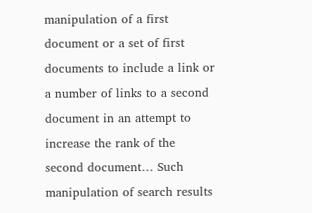manipulation of a first document or a set of first documents to include a link or a number of links to a second document in an attempt to increase the rank of the second document… Such manipulation of search results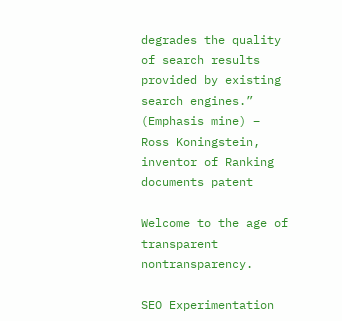degrades the quality of search results provided by existing search engines.” (Emphasis mine) – Ross Koningstein, inventor of Ranking documents patent

Welcome to the age of transparent nontransparency.

SEO Experimentation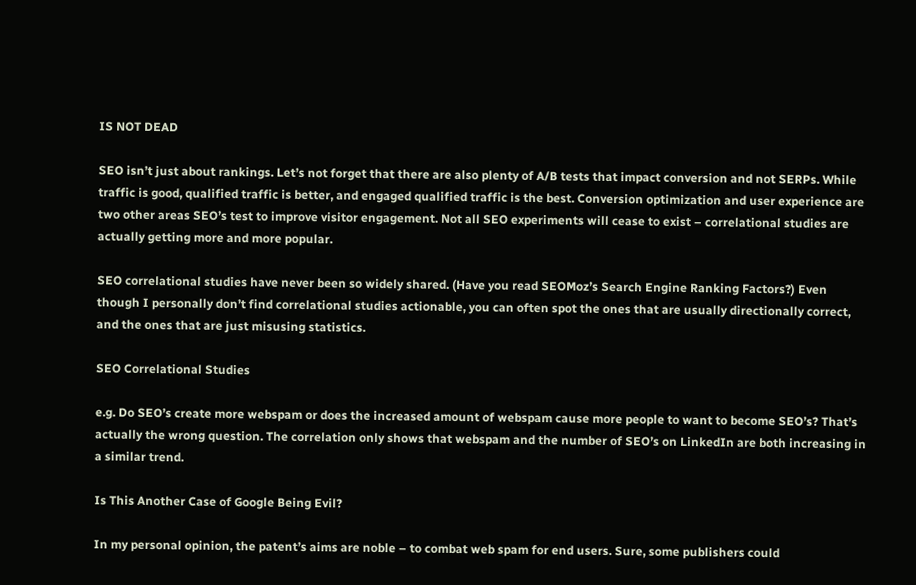IS NOT DEAD

SEO isn’t just about rankings. Let’s not forget that there are also plenty of A/B tests that impact conversion and not SERPs. While traffic is good, qualified traffic is better, and engaged qualified traffic is the best. Conversion optimization and user experience are two other areas SEO’s test to improve visitor engagement. Not all SEO experiments will cease to exist – correlational studies are actually getting more and more popular.

SEO correlational studies have never been so widely shared. (Have you read SEOMoz’s Search Engine Ranking Factors?) Even though I personally don’t find correlational studies actionable, you can often spot the ones that are usually directionally correct, and the ones that are just misusing statistics.

SEO Correlational Studies

e.g. Do SEO’s create more webspam or does the increased amount of webspam cause more people to want to become SEO’s? That’s actually the wrong question. The correlation only shows that webspam and the number of SEO’s on LinkedIn are both increasing in a similar trend.

Is This Another Case of Google Being Evil?

In my personal opinion, the patent’s aims are noble – to combat web spam for end users. Sure, some publishers could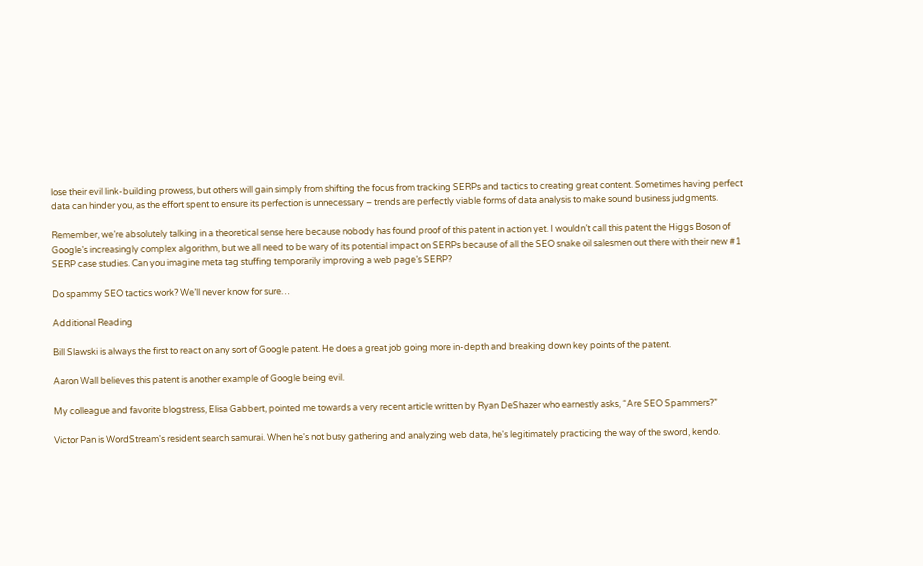lose their evil link-building prowess, but others will gain simply from shifting the focus from tracking SERPs and tactics to creating great content. Sometimes having perfect data can hinder you, as the effort spent to ensure its perfection is unnecessary – trends are perfectly viable forms of data analysis to make sound business judgments.

Remember, we’re absolutely talking in a theoretical sense here because nobody has found proof of this patent in action yet. I wouldn’t call this patent the Higgs Boson of Google’s increasingly complex algorithm, but we all need to be wary of its potential impact on SERPs because of all the SEO snake oil salesmen out there with their new #1 SERP case studies. Can you imagine meta tag stuffing temporarily improving a web page’s SERP?

Do spammy SEO tactics work? We’ll never know for sure…

Additional Reading

Bill Slawski is always the first to react on any sort of Google patent. He does a great job going more in-depth and breaking down key points of the patent.

Aaron Wall believes this patent is another example of Google being evil.

My colleague and favorite blogstress, Elisa Gabbert, pointed me towards a very recent article written by Ryan DeShazer who earnestly asks, “Are SEO Spammers?”

Victor Pan is WordStream's resident search samurai. When he's not busy gathering and analyzing web data, he's legitimately practicing the way of the sword, kendo.